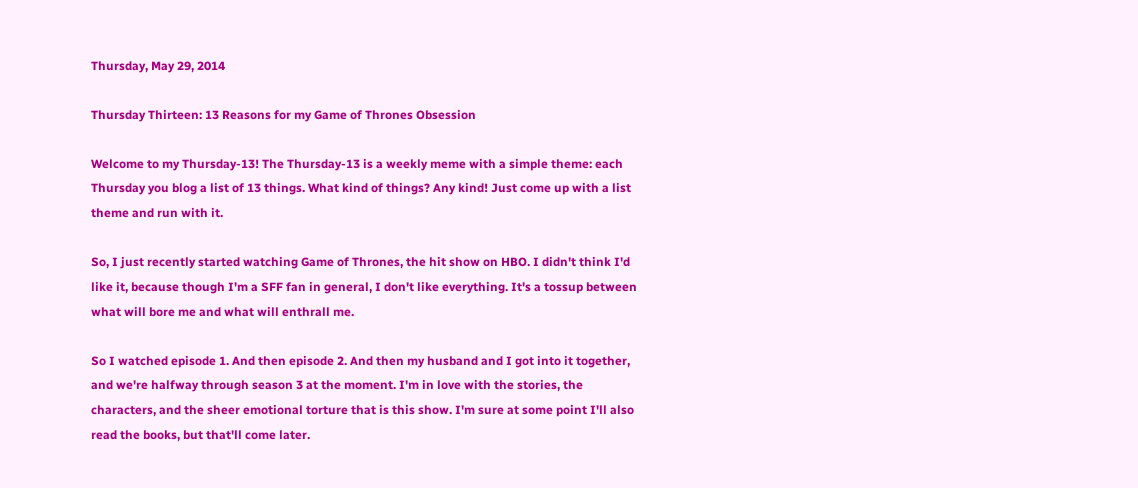Thursday, May 29, 2014

Thursday Thirteen: 13 Reasons for my Game of Thrones Obsession

Welcome to my Thursday-13! The Thursday-13 is a weekly meme with a simple theme: each Thursday you blog a list of 13 things. What kind of things? Any kind! Just come up with a list theme and run with it.

So, I just recently started watching Game of Thrones, the hit show on HBO. I didn't think I'd like it, because though I'm a SFF fan in general, I don't like everything. It's a tossup between what will bore me and what will enthrall me.

So I watched episode 1. And then episode 2. And then my husband and I got into it together, and we're halfway through season 3 at the moment. I'm in love with the stories, the characters, and the sheer emotional torture that is this show. I'm sure at some point I'll also read the books, but that'll come later.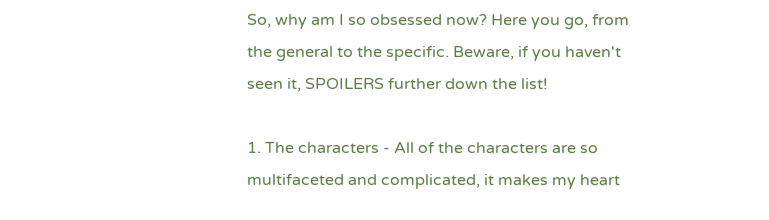So, why am I so obsessed now? Here you go, from the general to the specific. Beware, if you haven't seen it, SPOILERS further down the list!

1. The characters - All of the characters are so multifaceted and complicated, it makes my heart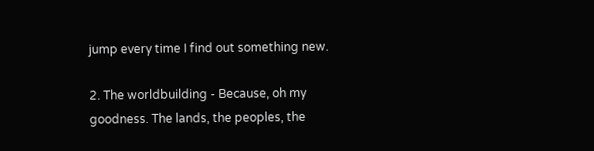jump every time I find out something new.

2. The worldbuilding - Because, oh my goodness. The lands, the peoples, the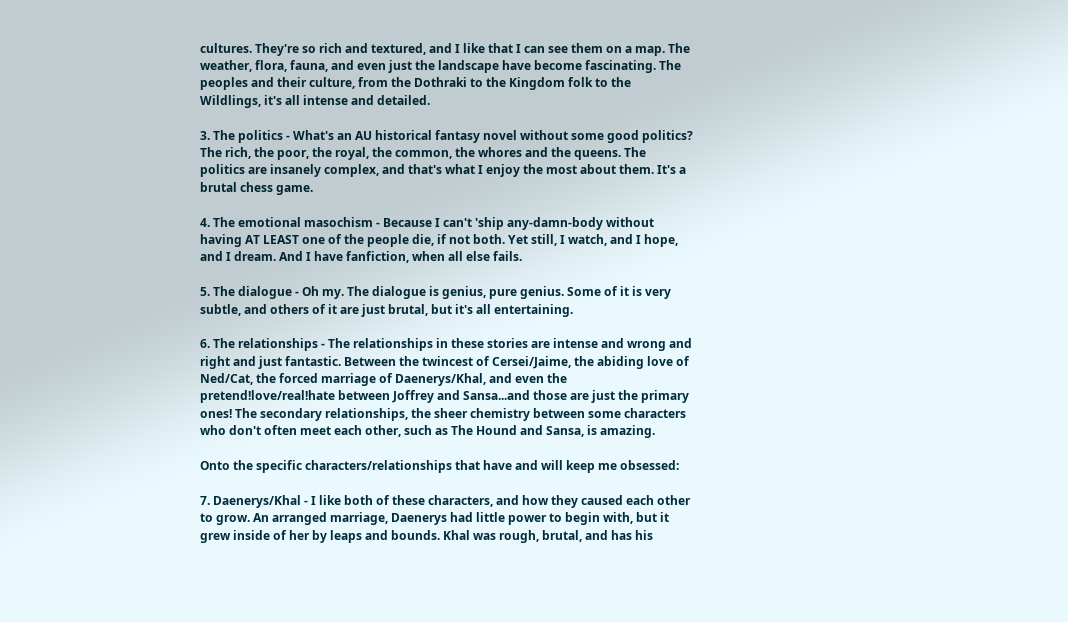cultures. They're so rich and textured, and I like that I can see them on a map. The weather, flora, fauna, and even just the landscape have become fascinating. The peoples and their culture, from the Dothraki to the Kingdom folk to the Wildlings, it's all intense and detailed.

3. The politics - What's an AU historical fantasy novel without some good politics? The rich, the poor, the royal, the common, the whores and the queens. The politics are insanely complex, and that's what I enjoy the most about them. It's a brutal chess game.

4. The emotional masochism - Because I can't 'ship any-damn-body without having AT LEAST one of the people die, if not both. Yet still, I watch, and I hope, and I dream. And I have fanfiction, when all else fails.

5. The dialogue - Oh my. The dialogue is genius, pure genius. Some of it is very subtle, and others of it are just brutal, but it's all entertaining.

6. The relationships - The relationships in these stories are intense and wrong and right and just fantastic. Between the twincest of Cersei/Jaime, the abiding love of Ned/Cat, the forced marriage of Daenerys/Khal, and even the pretend!love/real!hate between Joffrey and Sansa...and those are just the primary ones! The secondary relationships, the sheer chemistry between some characters who don't often meet each other, such as The Hound and Sansa, is amazing.

Onto the specific characters/relationships that have and will keep me obsessed:

7. Daenerys/Khal - I like both of these characters, and how they caused each other to grow. An arranged marriage, Daenerys had little power to begin with, but it grew inside of her by leaps and bounds. Khal was rough, brutal, and has his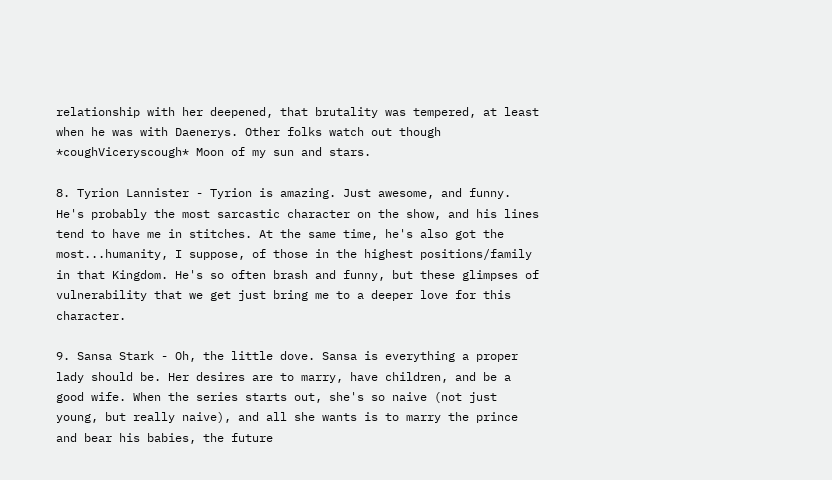relationship with her deepened, that brutality was tempered, at least when he was with Daenerys. Other folks watch out though *coughViceryscough* Moon of my sun and stars.

8. Tyrion Lannister - Tyrion is amazing. Just awesome, and funny. He's probably the most sarcastic character on the show, and his lines tend to have me in stitches. At the same time, he's also got the most...humanity, I suppose, of those in the highest positions/family in that Kingdom. He's so often brash and funny, but these glimpses of vulnerability that we get just bring me to a deeper love for this character.

9. Sansa Stark - Oh, the little dove. Sansa is everything a proper lady should be. Her desires are to marry, have children, and be a good wife. When the series starts out, she's so naive (not just young, but really naive), and all she wants is to marry the prince and bear his babies, the future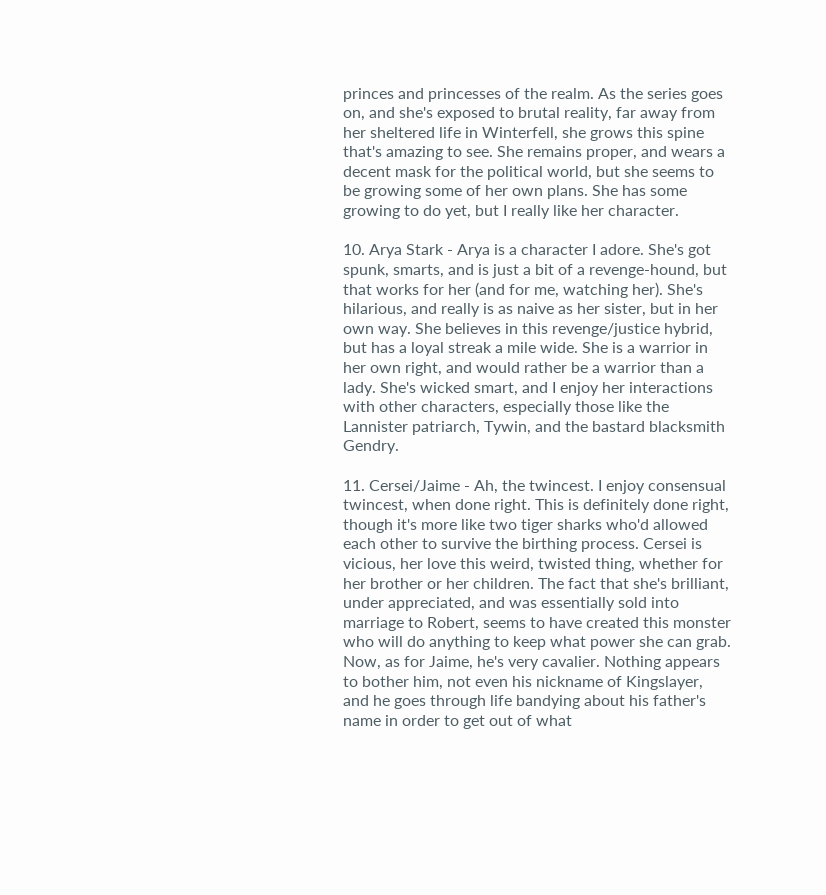princes and princesses of the realm. As the series goes on, and she's exposed to brutal reality, far away from her sheltered life in Winterfell, she grows this spine that's amazing to see. She remains proper, and wears a decent mask for the political world, but she seems to be growing some of her own plans. She has some growing to do yet, but I really like her character.

10. Arya Stark - Arya is a character I adore. She's got spunk, smarts, and is just a bit of a revenge-hound, but that works for her (and for me, watching her). She's hilarious, and really is as naive as her sister, but in her own way. She believes in this revenge/justice hybrid, but has a loyal streak a mile wide. She is a warrior in her own right, and would rather be a warrior than a lady. She's wicked smart, and I enjoy her interactions with other characters, especially those like the Lannister patriarch, Tywin, and the bastard blacksmith Gendry.

11. Cersei/Jaime - Ah, the twincest. I enjoy consensual twincest, when done right. This is definitely done right, though it's more like two tiger sharks who'd allowed each other to survive the birthing process. Cersei is vicious, her love this weird, twisted thing, whether for her brother or her children. The fact that she's brilliant, under appreciated, and was essentially sold into marriage to Robert, seems to have created this monster who will do anything to keep what power she can grab. Now, as for Jaime, he's very cavalier. Nothing appears to bother him, not even his nickname of Kingslayer, and he goes through life bandying about his father's name in order to get out of what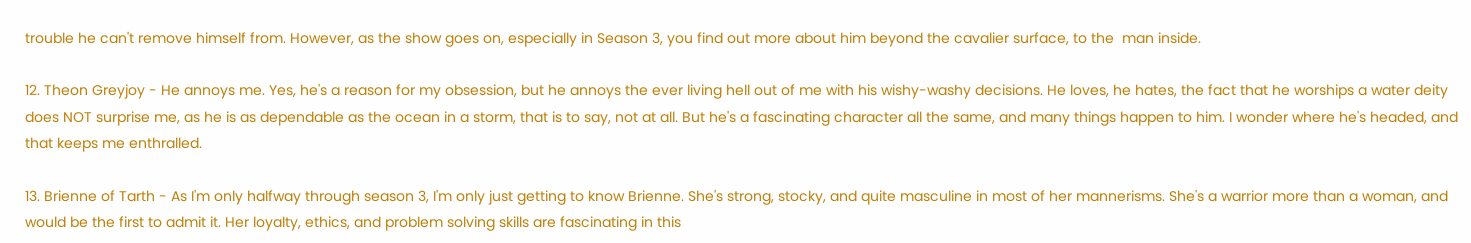trouble he can't remove himself from. However, as the show goes on, especially in Season 3, you find out more about him beyond the cavalier surface, to the  man inside.

12. Theon Greyjoy - He annoys me. Yes, he's a reason for my obsession, but he annoys the ever living hell out of me with his wishy-washy decisions. He loves, he hates, the fact that he worships a water deity does NOT surprise me, as he is as dependable as the ocean in a storm, that is to say, not at all. But he's a fascinating character all the same, and many things happen to him. I wonder where he's headed, and that keeps me enthralled.

13. Brienne of Tarth - As I'm only halfway through season 3, I'm only just getting to know Brienne. She's strong, stocky, and quite masculine in most of her mannerisms. She's a warrior more than a woman, and would be the first to admit it. Her loyalty, ethics, and problem solving skills are fascinating in this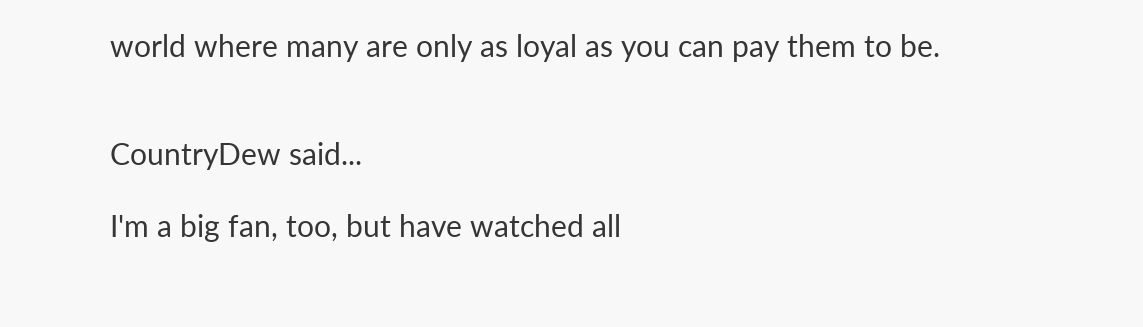world where many are only as loyal as you can pay them to be.


CountryDew said...

I'm a big fan, too, but have watched all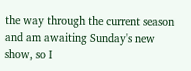the way through the current season and am awaiting Sunday's new show, so I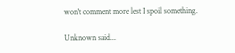won't comment more lest I spoil something.

Unknown said...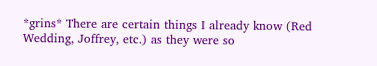*grins* There are certain things I already know (Red Wedding, Joffrey, etc.) as they were so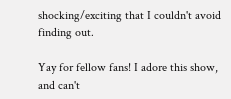shocking/exciting that I couldn't avoid finding out.

Yay for fellow fans! I adore this show, and can't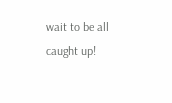wait to be all caught up!